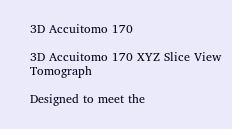3D Accuitomo 170

3D Accuitomo 170 XYZ Slice View Tomograph

Designed to meet the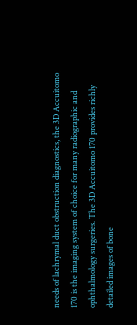needs of lachrymal duct obstruction diagnostics, the 3D Accuitomo 170 is the imaging system of choice for many radiographic and ophthalmology surgeries. The 3D Accuitomo 170 provides richly detailed images of bone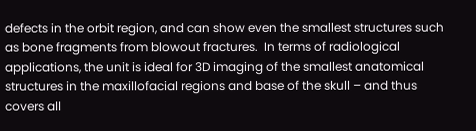defects in the orbit region, and can show even the smallest structures such as bone fragments from blowout fractures.  In terms of radiological applications, the unit is ideal for 3D imaging of the smallest anatomical structures in the maxillofacial regions and base of the skull – and thus covers all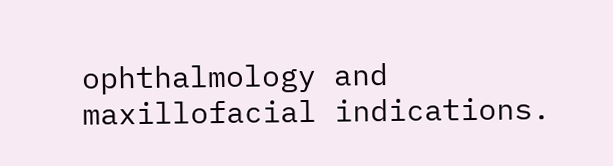ophthalmology and maxillofacial indications.